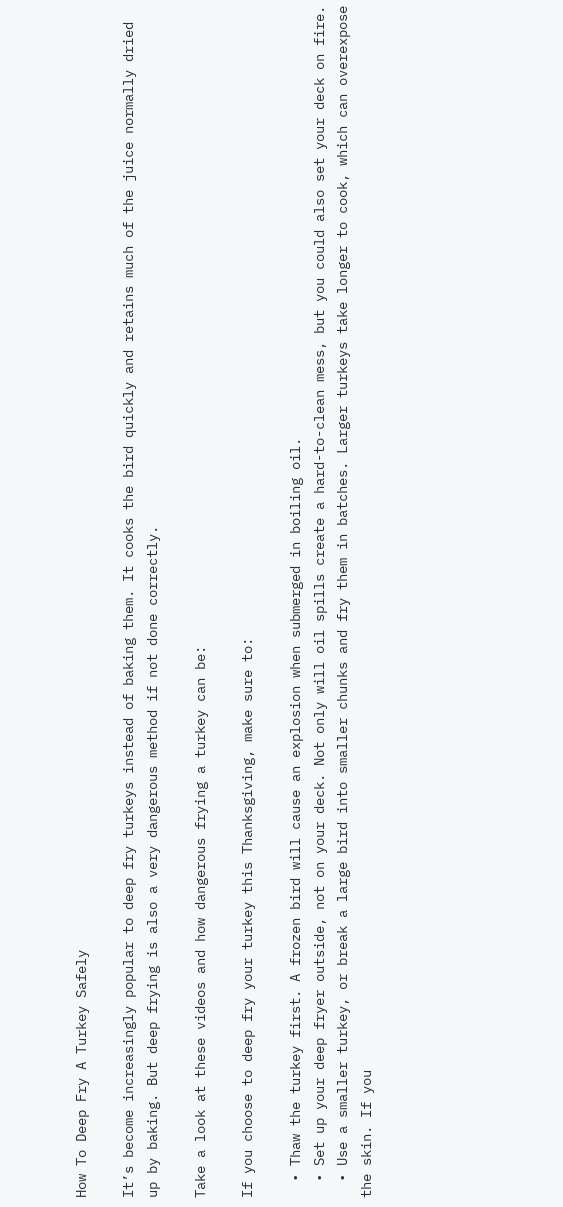How To Deep Fry A Turkey Safely

It’s become increasingly popular to deep fry turkeys instead of baking them. It cooks the bird quickly and retains much of the juice normally dried up by baking. But deep frying is also a very dangerous method if not done correctly.

Take a look at these videos and how dangerous frying a turkey can be:

If you choose to deep fry your turkey this Thanksgiving, make sure to:

  • Thaw the turkey first. A frozen bird will cause an explosion when submerged in boiling oil.
  • Set up your deep fryer outside, not on your deck. Not only will oil spills create a hard-to-clean mess, but you could also set your deck on fire.
  • Use a smaller turkey, or break a large bird into smaller chunks and fry them in batches. Larger turkeys take longer to cook, which can overexpose the skin. If you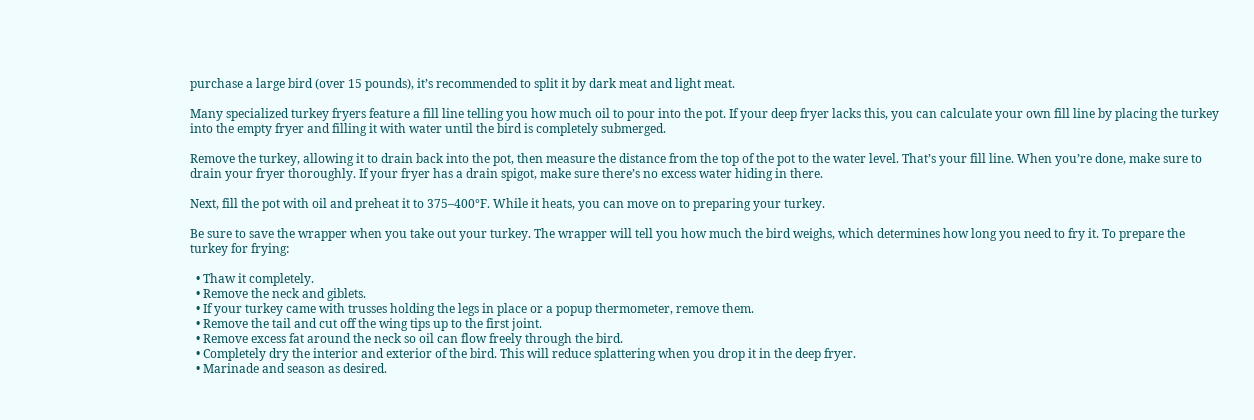purchase a large bird (over 15 pounds), it’s recommended to split it by dark meat and light meat.

Many specialized turkey fryers feature a fill line telling you how much oil to pour into the pot. If your deep fryer lacks this, you can calculate your own fill line by placing the turkey into the empty fryer and filling it with water until the bird is completely submerged.

Remove the turkey, allowing it to drain back into the pot, then measure the distance from the top of the pot to the water level. That’s your fill line. When you’re done, make sure to drain your fryer thoroughly. If your fryer has a drain spigot, make sure there’s no excess water hiding in there.

Next, fill the pot with oil and preheat it to 375–400°F. While it heats, you can move on to preparing your turkey.

Be sure to save the wrapper when you take out your turkey. The wrapper will tell you how much the bird weighs, which determines how long you need to fry it. To prepare the turkey for frying:

  • Thaw it completely.
  • Remove the neck and giblets.
  • If your turkey came with trusses holding the legs in place or a popup thermometer, remove them.
  • Remove the tail and cut off the wing tips up to the first joint.
  • Remove excess fat around the neck so oil can flow freely through the bird.
  • Completely dry the interior and exterior of the bird. This will reduce splattering when you drop it in the deep fryer.
  • Marinade and season as desired.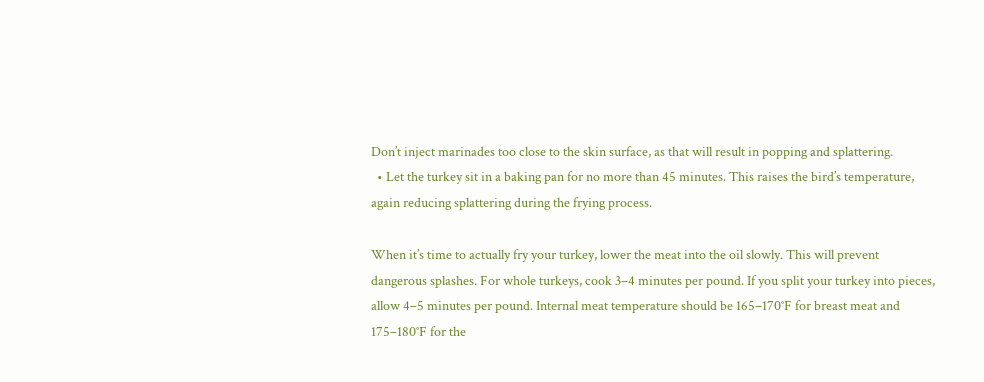Don’t inject marinades too close to the skin surface, as that will result in popping and splattering.
  • Let the turkey sit in a baking pan for no more than 45 minutes. This raises the bird’s temperature, again reducing splattering during the frying process.

When it’s time to actually fry your turkey, lower the meat into the oil slowly. This will prevent dangerous splashes. For whole turkeys, cook 3–4 minutes per pound. If you split your turkey into pieces, allow 4–5 minutes per pound. Internal meat temperature should be 165–170°F for breast meat and 175–180°F for the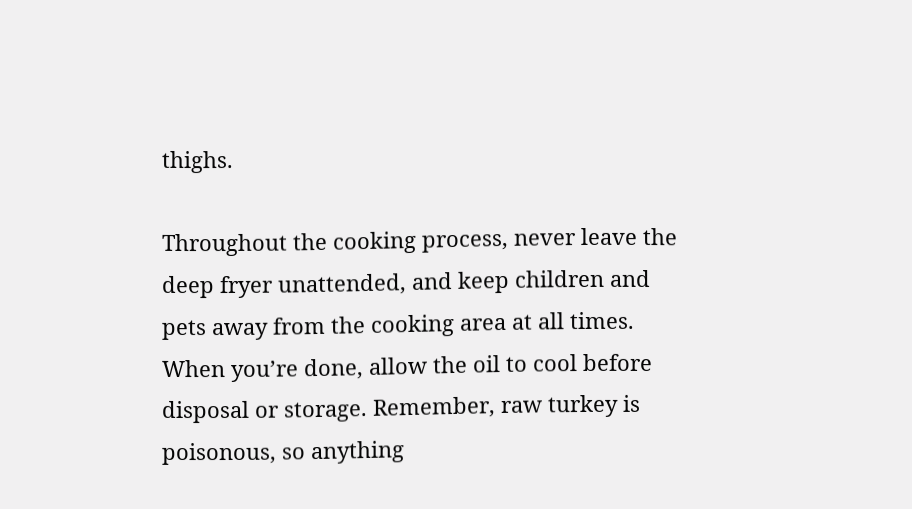thighs.

Throughout the cooking process, never leave the deep fryer unattended, and keep children and pets away from the cooking area at all times. When you’re done, allow the oil to cool before disposal or storage. Remember, raw turkey is poisonous, so anything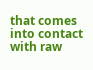that comes into contact with raw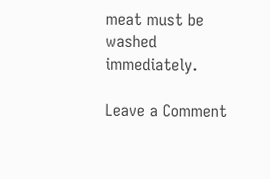meat must be washed immediately.

Leave a Comment